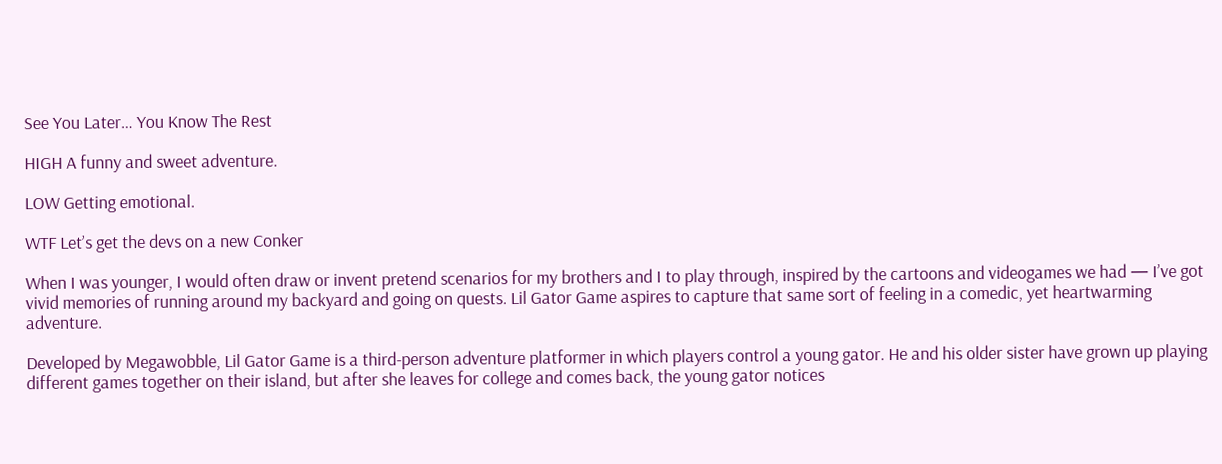See You Later… You Know The Rest

HIGH A funny and sweet adventure.

LOW Getting emotional.

WTF Let’s get the devs on a new Conker

When I was younger, I would often draw or invent pretend scenarios for my brothers and I to play through, inspired by the cartoons and videogames we had — I’ve got vivid memories of running around my backyard and going on quests. Lil Gator Game aspires to capture that same sort of feeling in a comedic, yet heartwarming adventure.

Developed by Megawobble, Lil Gator Game is a third-person adventure platformer in which players control a young gator. He and his older sister have grown up playing different games together on their island, but after she leaves for college and comes back, the young gator notices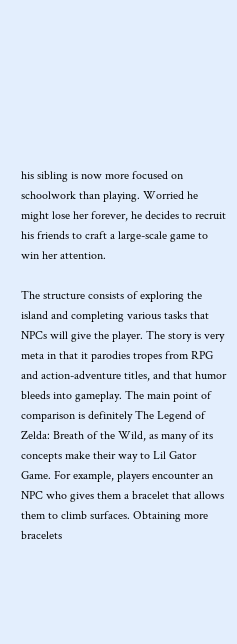his sibling is now more focused on schoolwork than playing. Worried he might lose her forever, he decides to recruit his friends to craft a large-scale game to win her attention.

The structure consists of exploring the island and completing various tasks that NPCs will give the player. The story is very meta in that it parodies tropes from RPG and action-adventure titles, and that humor bleeds into gameplay. The main point of comparison is definitely The Legend of Zelda: Breath of the Wild, as many of its concepts make their way to Lil Gator Game. For example, players encounter an NPC who gives them a bracelet that allows them to climb surfaces. Obtaining more bracelets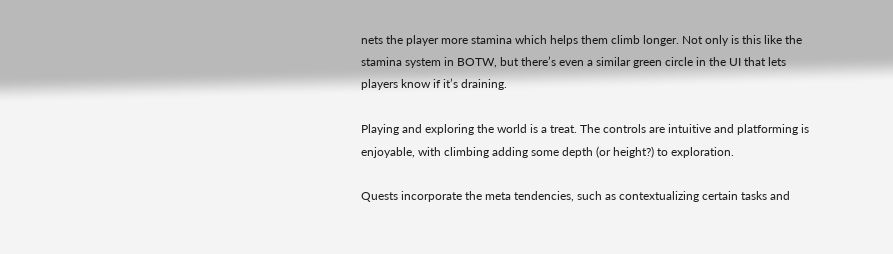nets the player more stamina which helps them climb longer. Not only is this like the stamina system in BOTW, but there’s even a similar green circle in the UI that lets players know if it’s draining.

Playing and exploring the world is a treat. The controls are intuitive and platforming is enjoyable, with climbing adding some depth (or height?) to exploration.

Quests incorporate the meta tendencies, such as contextualizing certain tasks and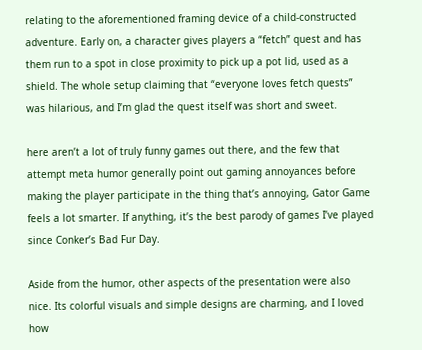relating to the aforementioned framing device of a child-constructed adventure. Early on, a character gives players a “fetch” quest and has them run to a spot in close proximity to pick up a pot lid, used as a shield. The whole setup claiming that “everyone loves fetch quests” was hilarious, and I’m glad the quest itself was short and sweet.

here aren’t a lot of truly funny games out there, and the few that attempt meta humor generally point out gaming annoyances before making the player participate in the thing that’s annoying, Gator Game feels a lot smarter. If anything, it’s the best parody of games I’ve played since Conker’s Bad Fur Day.

Aside from the humor, other aspects of the presentation were also nice. Its colorful visuals and simple designs are charming, and I loved how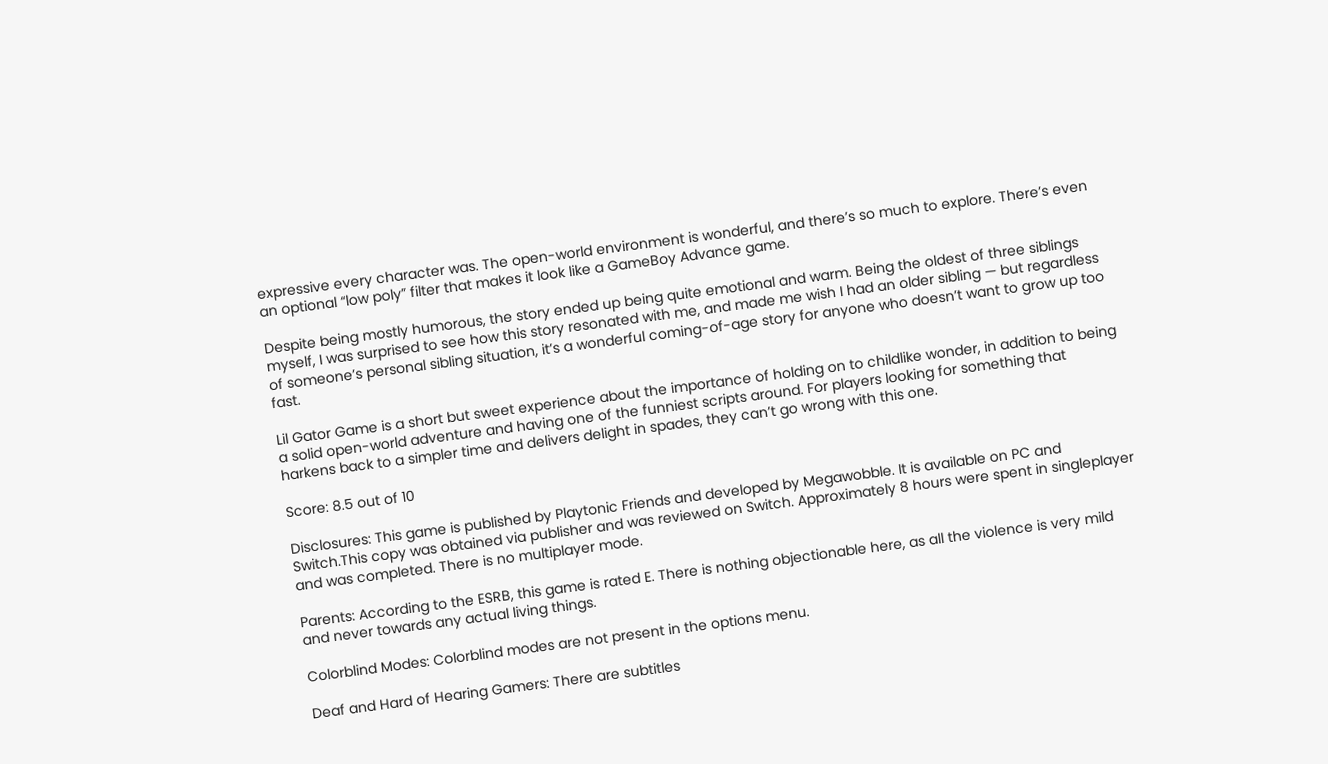expressive every character was. The open-world environment is wonderful, and there’s so much to explore. There’s even an optional “low poly” filter that makes it look like a GameBoy Advance game.

Despite being mostly humorous, the story ended up being quite emotional and warm. Being the oldest of three siblings myself, I was surprised to see how this story resonated with me, and made me wish I had an older sibling — but regardless of someone’s personal sibling situation, it’s a wonderful coming-of-age story for anyone who doesn’t want to grow up too fast.

Lil Gator Game is a short but sweet experience about the importance of holding on to childlike wonder, in addition to being a solid open-world adventure and having one of the funniest scripts around. For players looking for something that harkens back to a simpler time and delivers delight in spades, they can’t go wrong with this one.

Score: 8.5 out of 10

Disclosures: This game is published by Playtonic Friends and developed by Megawobble. It is available on PC and Switch.This copy was obtained via publisher and was reviewed on Switch. Approximately 8 hours were spent in singleplayer and was completed. There is no multiplayer mode.

Parents: According to the ESRB, this game is rated E. There is nothing objectionable here, as all the violence is very mild and never towards any actual living things.

Colorblind Modes: Colorblind modes are not present in the options menu.

Deaf and Hard of Hearing Gamers: There are subtitles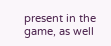present in the game, as well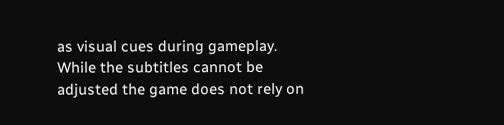as visual cues during gameplay. While the subtitles cannot be adjusted the game does not rely on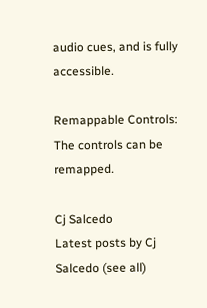audio cues, and is fully accessible.

Remappable Controls: The controls can be remapped.

Cj Salcedo
Latest posts by Cj Salcedo (see all)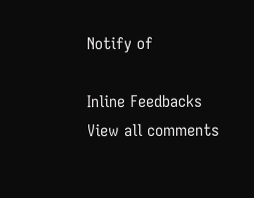Notify of

Inline Feedbacks
View all comments